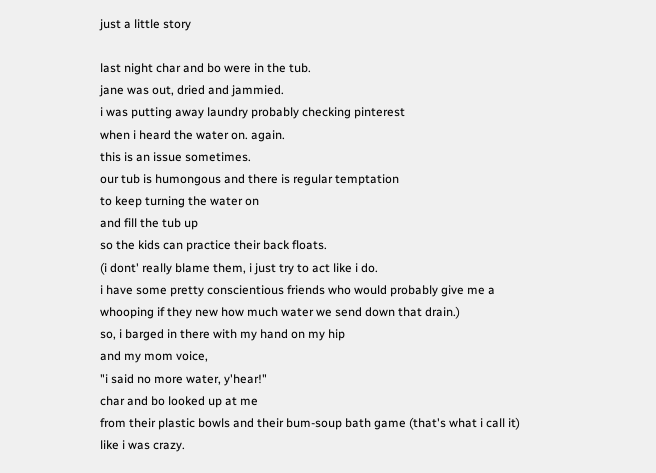just a little story

last night char and bo were in the tub.
jane was out, dried and jammied.
i was putting away laundry probably checking pinterest
when i heard the water on. again.
this is an issue sometimes.
our tub is humongous and there is regular temptation
to keep turning the water on
and fill the tub up
so the kids can practice their back floats.
(i dont' really blame them, i just try to act like i do.
i have some pretty conscientious friends who would probably give me a
whooping if they new how much water we send down that drain.)
so, i barged in there with my hand on my hip
and my mom voice,
"i said no more water, y'hear!"
char and bo looked up at me
from their plastic bowls and their bum-soup bath game (that's what i call it)
like i was crazy.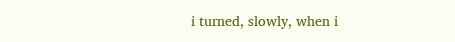i turned, slowly, when i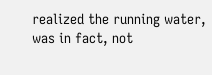realized the running water, was in fact, not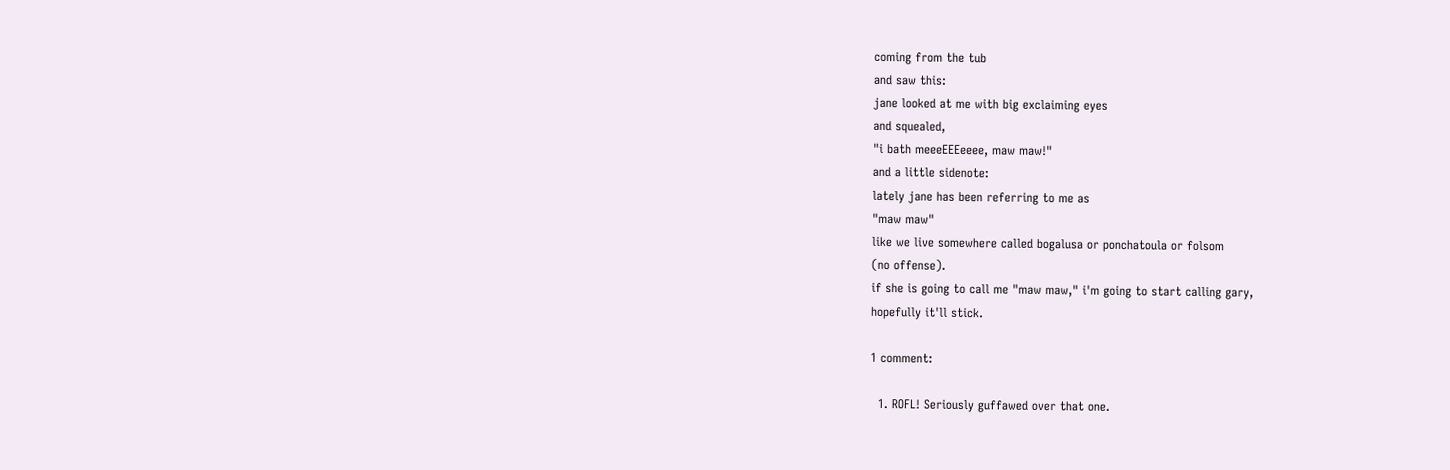coming from the tub
and saw this:
jane looked at me with big exclaiming eyes
and squealed,
"i bath meeeEEEeeee, maw maw!"
and a little sidenote:
lately jane has been referring to me as
"maw maw"
like we live somewhere called bogalusa or ponchatoula or folsom
(no offense).
if she is going to call me "maw maw," i'm going to start calling gary,
hopefully it'll stick.

1 comment:

  1. ROFL! Seriously guffawed over that one.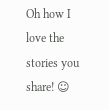Oh how I love the stories you share! ☺